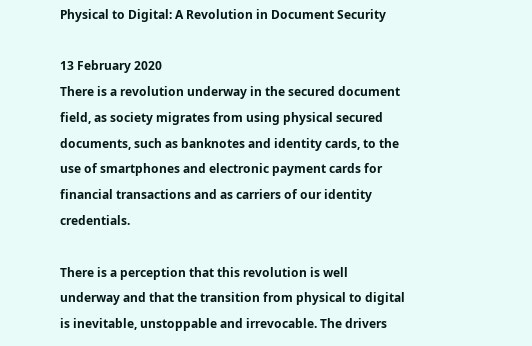Physical to Digital: A Revolution in Document Security

13 February 2020
There is a revolution underway in the secured document field, as society migrates from using physical secured documents, such as banknotes and identity cards, to the use of smartphones and electronic payment cards for financial transactions and as carriers of our identity credentials.

There is a perception that this revolution is well underway and that the transition from physical to digital is inevitable, unstoppable and irrevocable. The drivers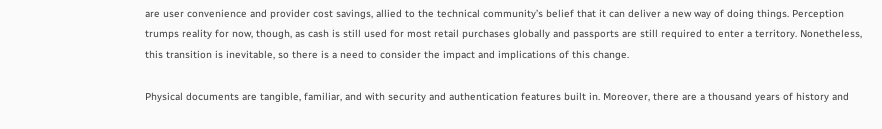are user convenience and provider cost savings, allied to the technical community’s belief that it can deliver a new way of doing things. Perception trumps reality for now, though, as cash is still used for most retail purchases globally and passports are still required to enter a territory. Nonetheless, this transition is inevitable, so there is a need to consider the impact and implications of this change.

Physical documents are tangible, familiar, and with security and authentication features built in. Moreover, there are a thousand years of history and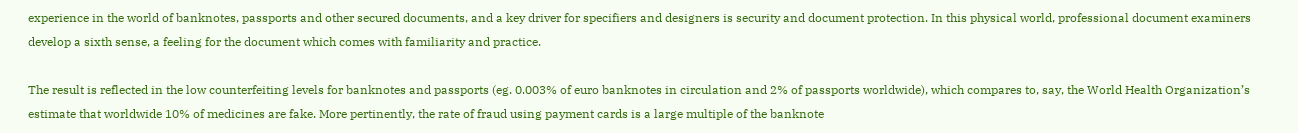experience in the world of banknotes, passports and other secured documents, and a key driver for specifiers and designers is security and document protection. In this physical world, professional document examiners develop a sixth sense, a feeling for the document which comes with familiarity and practice.

The result is reflected in the low counterfeiting levels for banknotes and passports (eg. 0.003% of euro banknotes in circulation and 2% of passports worldwide), which compares to, say, the World Health Organization’s estimate that worldwide 10% of medicines are fake. More pertinently, the rate of fraud using payment cards is a large multiple of the banknote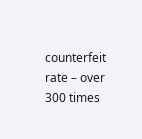counterfeit rate – over 300 times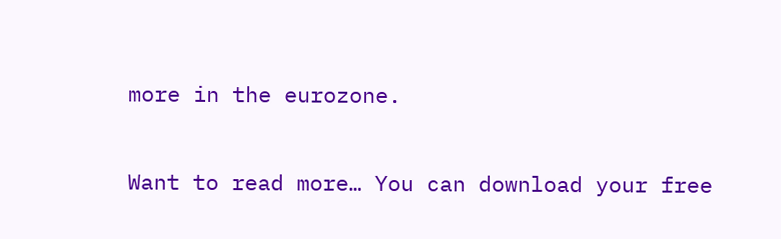more in the eurozone.

Want to read more… You can download your free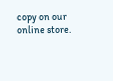copy on our online store.